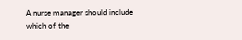A nurse manager should include which of the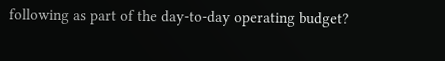following as part of the day-to-day operating budget?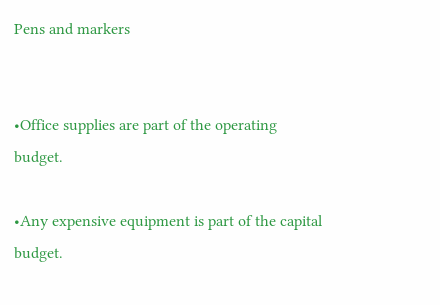Pens and markers


•Office supplies are part of the operating budget.

•Any expensive equipment is part of the capital budget.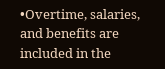•Overtime, salaries, and benefits are included in the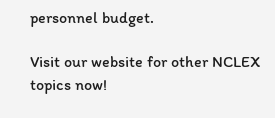personnel budget.

Visit our website for other NCLEX topics now!